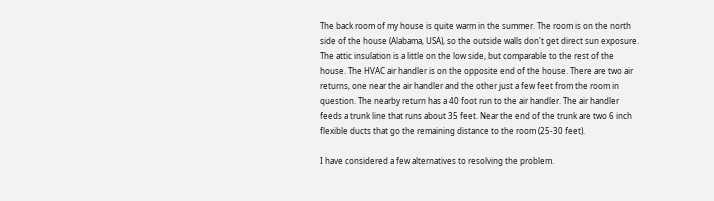The back room of my house is quite warm in the summer. The room is on the north side of the house (Alabama, USA), so the outside walls don't get direct sun exposure. The attic insulation is a little on the low side, but comparable to the rest of the house. The HVAC air handler is on the opposite end of the house. There are two air returns, one near the air handler and the other just a few feet from the room in question. The nearby return has a 40 foot run to the air handler. The air handler feeds a trunk line that runs about 35 feet. Near the end of the trunk are two 6 inch flexible ducts that go the remaining distance to the room (25-30 feet).

I have considered a few alternatives to resolving the problem.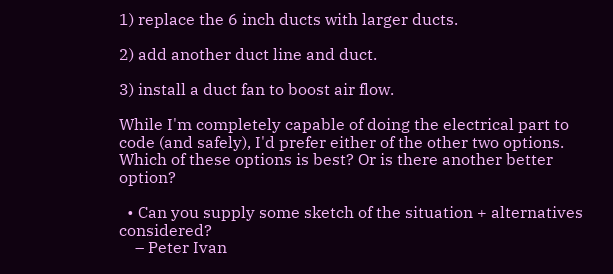1) replace the 6 inch ducts with larger ducts.

2) add another duct line and duct.

3) install a duct fan to boost air flow.

While I'm completely capable of doing the electrical part to code (and safely), I'd prefer either of the other two options. Which of these options is best? Or is there another better option?

  • Can you supply some sketch of the situation + alternatives considered?
    – Peter Ivan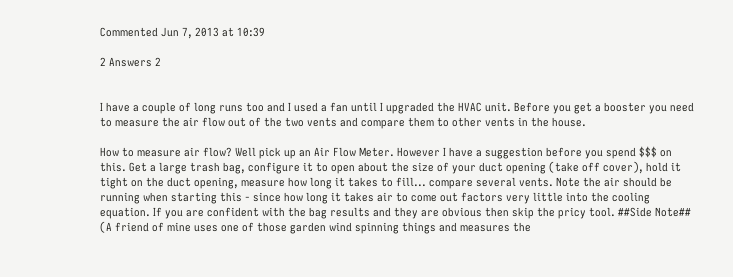Commented Jun 7, 2013 at 10:39

2 Answers 2


I have a couple of long runs too and I used a fan until I upgraded the HVAC unit. Before you get a booster you need to measure the air flow out of the two vents and compare them to other vents in the house.

How to measure air flow? Well pick up an Air Flow Meter. However I have a suggestion before you spend $$$ on this. Get a large trash bag, configure it to open about the size of your duct opening (take off cover), hold it tight on the duct opening, measure how long it takes to fill... compare several vents. Note the air should be running when starting this - since how long it takes air to come out factors very little into the cooling equation. If you are confident with the bag results and they are obvious then skip the pricy tool. ##Side Note## (A friend of mine uses one of those garden wind spinning things and measures the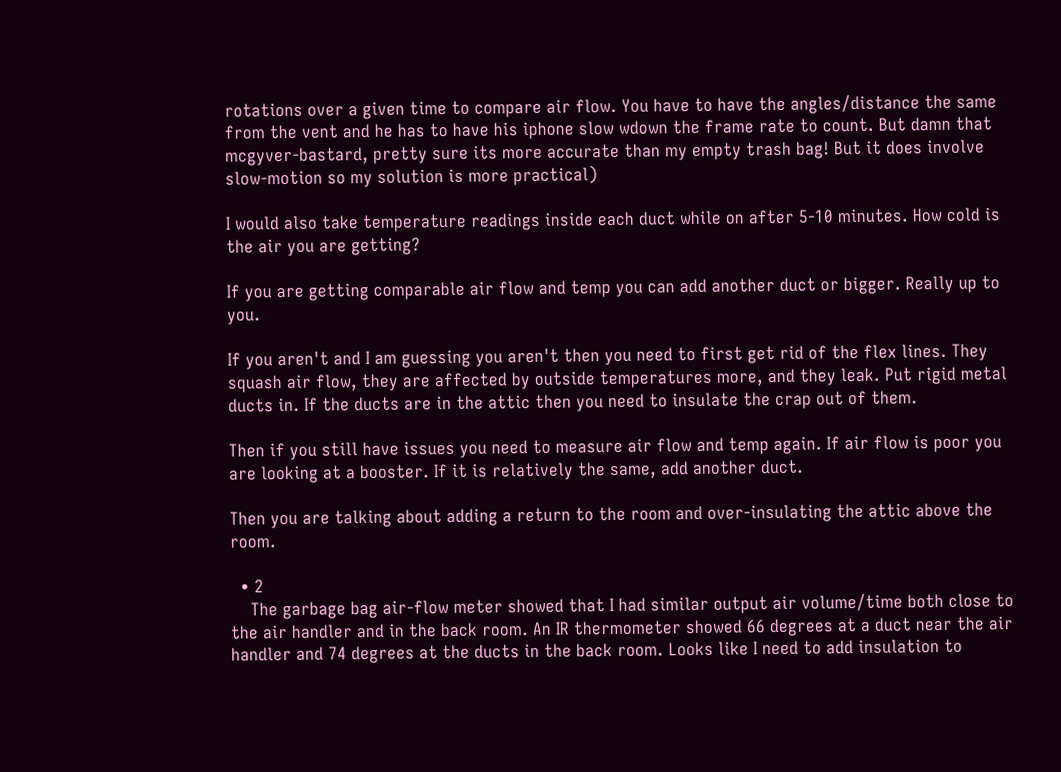rotations over a given time to compare air flow. You have to have the angles/distance the same from the vent and he has to have his iphone slow wdown the frame rate to count. But damn that mcgyver-bastard, pretty sure its more accurate than my empty trash bag! But it does involve slow-motion so my solution is more practical)

I would also take temperature readings inside each duct while on after 5-10 minutes. How cold is the air you are getting?

If you are getting comparable air flow and temp you can add another duct or bigger. Really up to you.

If you aren't and I am guessing you aren't then you need to first get rid of the flex lines. They squash air flow, they are affected by outside temperatures more, and they leak. Put rigid metal ducts in. If the ducts are in the attic then you need to insulate the crap out of them.

Then if you still have issues you need to measure air flow and temp again. If air flow is poor you are looking at a booster. If it is relatively the same, add another duct.

Then you are talking about adding a return to the room and over-insulating the attic above the room.

  • 2
    The garbage bag air-flow meter showed that I had similar output air volume/time both close to the air handler and in the back room. An IR thermometer showed 66 degrees at a duct near the air handler and 74 degrees at the ducts in the back room. Looks like I need to add insulation to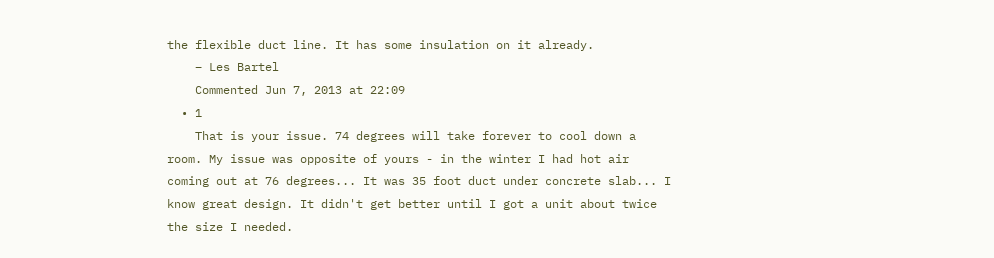the flexible duct line. It has some insulation on it already.
    – Les Bartel
    Commented Jun 7, 2013 at 22:09
  • 1
    That is your issue. 74 degrees will take forever to cool down a room. My issue was opposite of yours - in the winter I had hot air coming out at 76 degrees... It was 35 foot duct under concrete slab... I know great design. It didn't get better until I got a unit about twice the size I needed.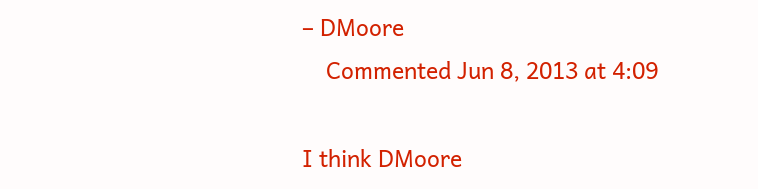– DMoore
    Commented Jun 8, 2013 at 4:09

I think DMoore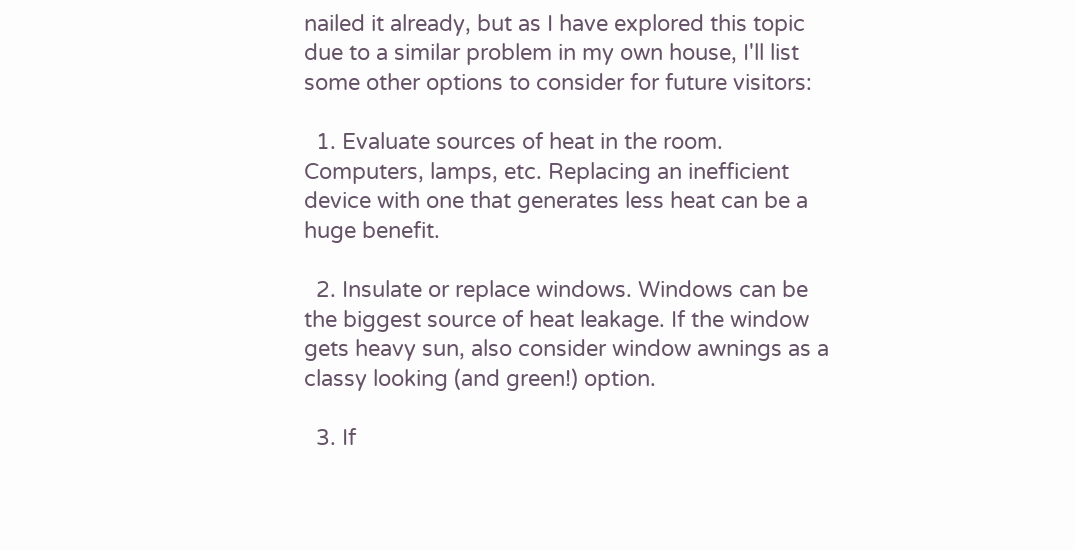nailed it already, but as I have explored this topic due to a similar problem in my own house, I'll list some other options to consider for future visitors:

  1. Evaluate sources of heat in the room. Computers, lamps, etc. Replacing an inefficient device with one that generates less heat can be a huge benefit.

  2. Insulate or replace windows. Windows can be the biggest source of heat leakage. If the window gets heavy sun, also consider window awnings as a classy looking (and green!) option.

  3. If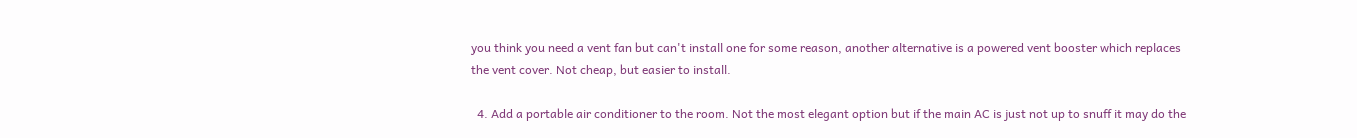you think you need a vent fan but can't install one for some reason, another alternative is a powered vent booster which replaces the vent cover. Not cheap, but easier to install.

  4. Add a portable air conditioner to the room. Not the most elegant option but if the main AC is just not up to snuff it may do the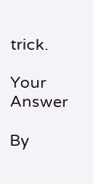trick.

Your Answer

By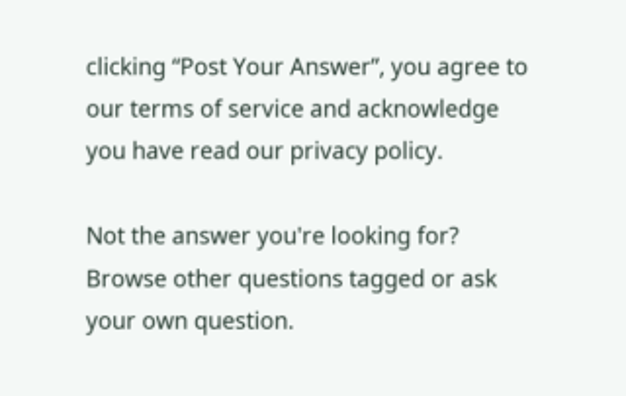clicking “Post Your Answer”, you agree to our terms of service and acknowledge you have read our privacy policy.

Not the answer you're looking for? Browse other questions tagged or ask your own question.